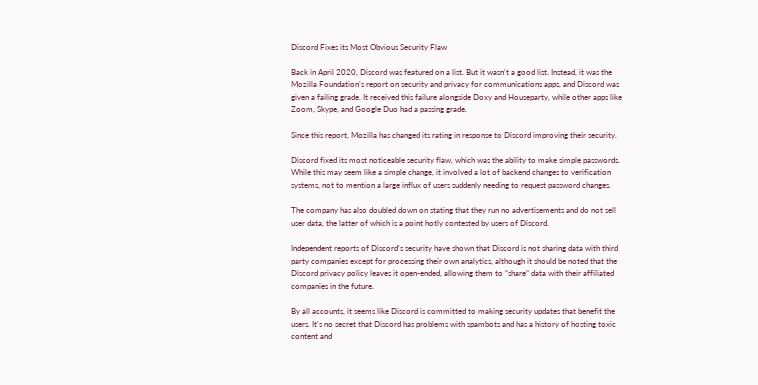Discord Fixes its Most Obvious Security Flaw

Back in April 2020, Discord was featured on a list. But it wasn’t a good list. Instead, it was the Mozilla Foundation’s report on security and privacy for communications apps, and Discord was given a failing grade. It received this failure alongside Doxy and Houseparty, while other apps like Zoom, Skype, and Google Duo had a passing grade.

Since this report, Mozilla has changed its rating in response to Discord improving their security.

Discord fixed its most noticeable security flaw, which was the ability to make simple passwords. While this may seem like a simple change, it involved a lot of backend changes to verification systems, not to mention a large influx of users suddenly needing to request password changes.

The company has also doubled down on stating that they run no advertisements and do not sell user data, the latter of which is a point hotly contested by users of Discord.

Independent reports of Discord’s security have shown that Discord is not sharing data with third party companies except for processing their own analytics, although it should be noted that the Discord privacy policy leaves it open-ended, allowing them to “share” data with their affiliated companies in the future.

By all accounts, it seems like Discord is committed to making security updates that benefit the users. It’s no secret that Discord has problems with spambots and has a history of hosting toxic content and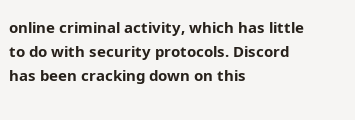online criminal activity, which has little to do with security protocols. Discord has been cracking down on this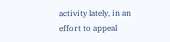activity lately, in an effort to appeal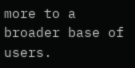more to a broader base of users.